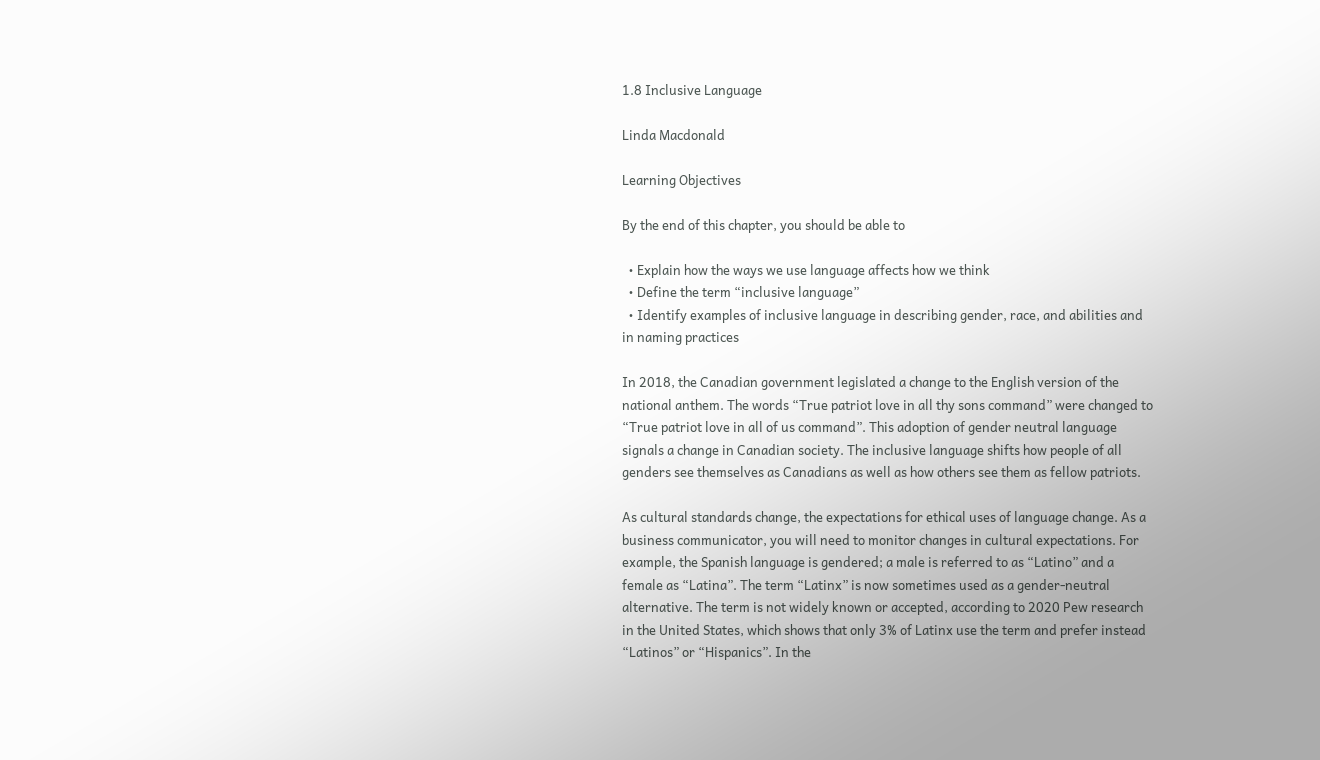1.8 Inclusive Language

Linda Macdonald

Learning Objectives

By the end of this chapter, you should be able to

  • Explain how the ways we use language affects how we think
  • Define the term “inclusive language”
  • Identify examples of inclusive language in describing gender, race, and abilities and in naming practices

In 2018, the Canadian government legislated a change to the English version of the national anthem. The words “True patriot love in all thy sons command” were changed to “True patriot love in all of us command”. This adoption of gender neutral language signals a change in Canadian society. The inclusive language shifts how people of all genders see themselves as Canadians as well as how others see them as fellow patriots.

As cultural standards change, the expectations for ethical uses of language change. As a business communicator, you will need to monitor changes in cultural expectations. For example, the Spanish language is gendered; a male is referred to as “Latino” and a female as “Latina”. The term “Latinx” is now sometimes used as a gender-neutral alternative. The term is not widely known or accepted, according to 2020 Pew research in the United States, which shows that only 3% of Latinx use the term and prefer instead “Latinos” or “Hispanics”. In the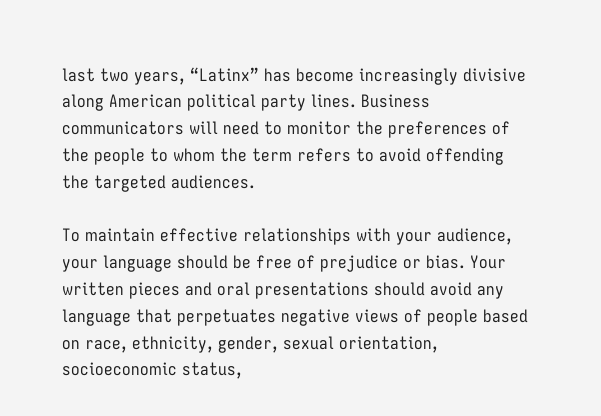last two years, “Latinx” has become increasingly divisive along American political party lines. Business communicators will need to monitor the preferences of the people to whom the term refers to avoid offending the targeted audiences.

To maintain effective relationships with your audience, your language should be free of prejudice or bias. Your written pieces and oral presentations should avoid any language that perpetuates negative views of people based on race, ethnicity, gender, sexual orientation, socioeconomic status,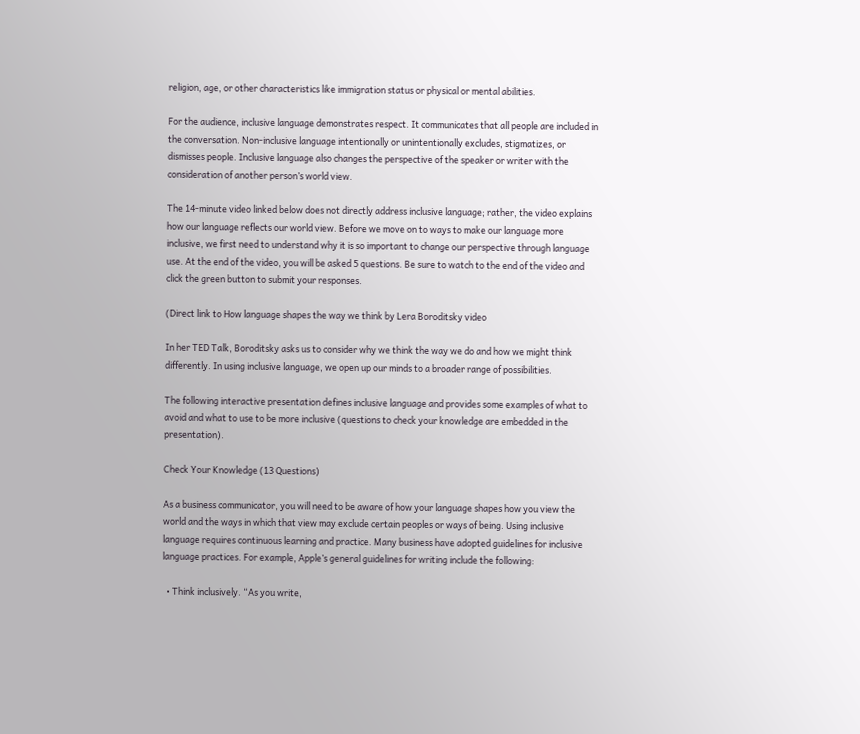religion, age, or other characteristics like immigration status or physical or mental abilities.

For the audience, inclusive language demonstrates respect. It communicates that all people are included in the conversation. Non-inclusive language intentionally or unintentionally excludes, stigmatizes, or dismisses people. Inclusive language also changes the perspective of the speaker or writer with the consideration of another person’s world view.

The 14-minute video linked below does not directly address inclusive language; rather, the video explains how our language reflects our world view. Before we move on to ways to make our language more inclusive, we first need to understand why it is so important to change our perspective through language use. At the end of the video, you will be asked 5 questions. Be sure to watch to the end of the video and click the green button to submit your responses.

(Direct link to How language shapes the way we think by Lera Boroditsky video

In her TED Talk, Boroditsky asks us to consider why we think the way we do and how we might think differently. In using inclusive language, we open up our minds to a broader range of possibilities.

The following interactive presentation defines inclusive language and provides some examples of what to avoid and what to use to be more inclusive (questions to check your knowledge are embedded in the presentation).

Check Your Knowledge (13 Questions)

As a business communicator, you will need to be aware of how your language shapes how you view the world and the ways in which that view may exclude certain peoples or ways of being. Using inclusive language requires continuous learning and practice. Many business have adopted guidelines for inclusive language practices. For example, Apple’s general guidelines for writing include the following:

  • Think inclusively. “As you write,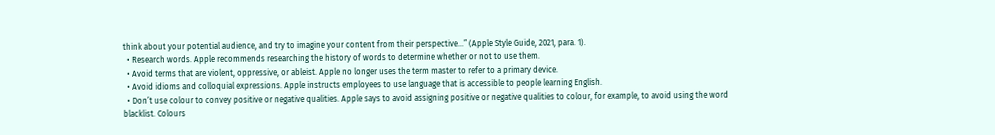think about your potential audience, and try to imagine your content from their perspective…” (Apple Style Guide, 2021, para. 1).
  • Research words. Apple recommends researching the history of words to determine whether or not to use them.
  • Avoid terms that are violent, oppressive, or ableist. Apple no longer uses the term master to refer to a primary device.
  • Avoid idioms and colloquial expressions. Apple instructs employees to use language that is accessible to people learning English.
  • Don’t use colour to convey positive or negative qualities. Apple says to avoid assigning positive or negative qualities to colour, for example, to avoid using the word blacklist. Colours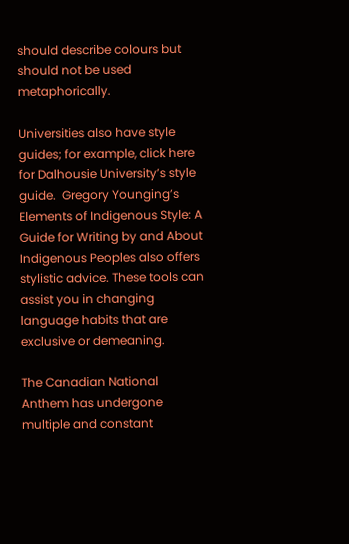should describe colours but should not be used metaphorically.

Universities also have style guides; for example, click here for Dalhousie University’s style guide.  Gregory Younging’s Elements of Indigenous Style: A Guide for Writing by and About Indigenous Peoples also offers stylistic advice. These tools can assist you in changing language habits that are exclusive or demeaning.

The Canadian National Anthem has undergone multiple and constant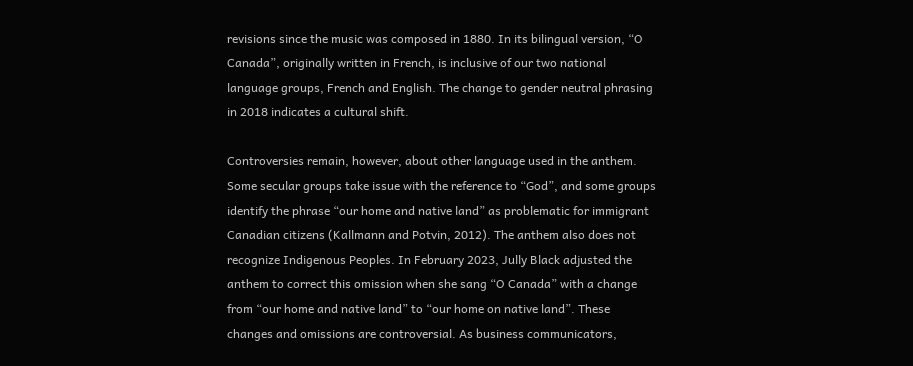revisions since the music was composed in 1880. In its bilingual version, “O Canada”, originally written in French, is inclusive of our two national language groups, French and English. The change to gender neutral phrasing in 2018 indicates a cultural shift.

Controversies remain, however, about other language used in the anthem. Some secular groups take issue with the reference to “God”, and some groups identify the phrase “our home and native land” as problematic for immigrant Canadian citizens (Kallmann and Potvin, 2012). The anthem also does not recognize Indigenous Peoples. In February 2023, Jully Black adjusted the anthem to correct this omission when she sang “O Canada” with a change from “our home and native land” to “our home on native land”. These changes and omissions are controversial. As business communicators,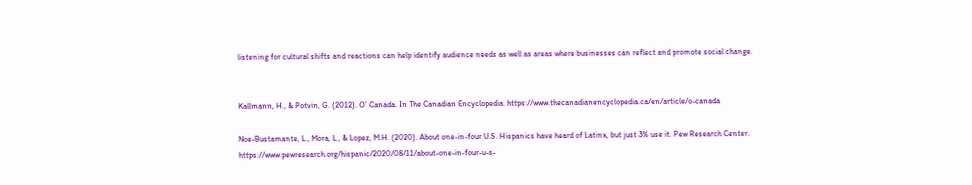listening for cultural shifts and reactions can help identify audience needs as well as areas where businesses can reflect and promote social change.


Kallmann, H., & Potvin, G. (2012). O’ Canada. In The Canadian Encyclopedia. https://www.thecanadianencyclopedia.ca/en/article/o-canada

Noe-Bustamante, L., Mora, L., & Lopez, M.H. (2020). About one-in-four U.S. Hispanics have heard of Latinx, but just 3% use it. Pew Research Center. https://www.pewresearch.org/hispanic/2020/08/11/about-one-in-four-u-s-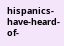hispanics-have-heard-of-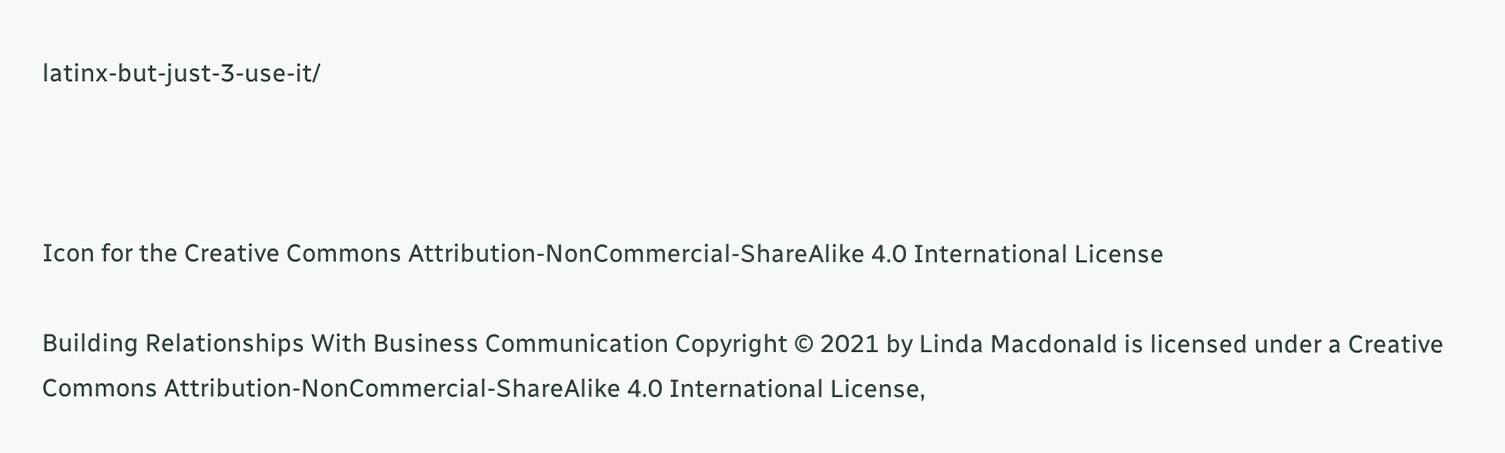latinx-but-just-3-use-it/



Icon for the Creative Commons Attribution-NonCommercial-ShareAlike 4.0 International License

Building Relationships With Business Communication Copyright © 2021 by Linda Macdonald is licensed under a Creative Commons Attribution-NonCommercial-ShareAlike 4.0 International License,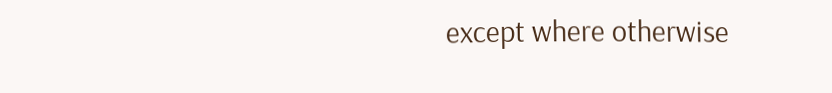except where otherwise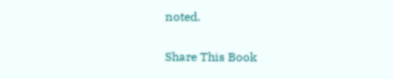noted.

Share This Book